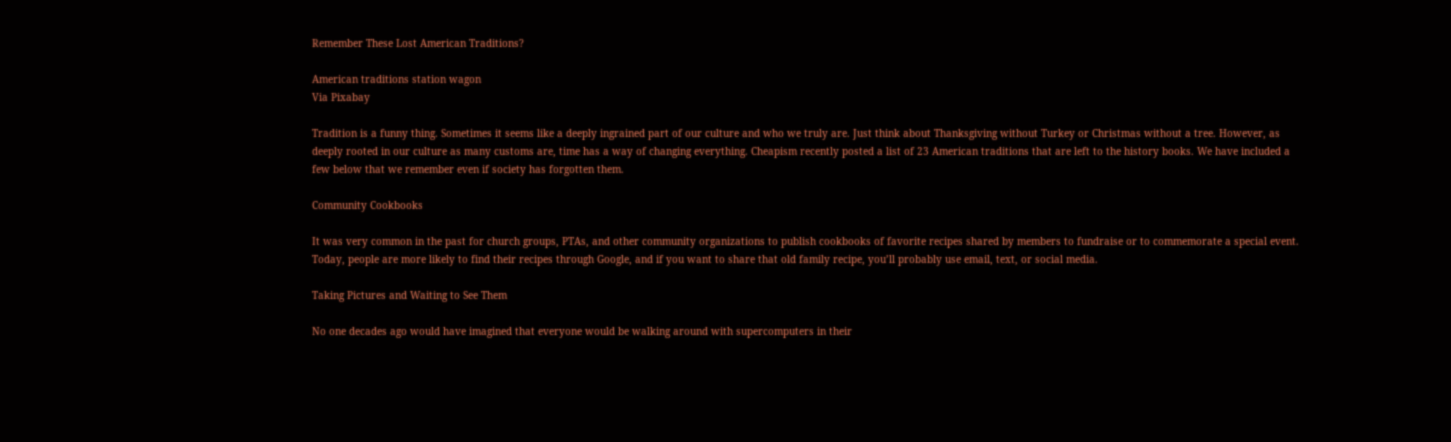Remember These Lost American Traditions?

American traditions station wagon
Via Pixabay

Tradition is a funny thing. Sometimes it seems like a deeply ingrained part of our culture and who we truly are. Just think about Thanksgiving without Turkey or Christmas without a tree. However, as deeply rooted in our culture as many customs are, time has a way of changing everything. Cheapism recently posted a list of 23 American traditions that are left to the history books. We have included a few below that we remember even if society has forgotten them.

Community Cookbooks

It was very common in the past for church groups, PTAs, and other community organizations to publish cookbooks of favorite recipes shared by members to fundraise or to commemorate a special event. Today, people are more likely to find their recipes through Google, and if you want to share that old family recipe, you’ll probably use email, text, or social media.

Taking Pictures and Waiting to See Them

No one decades ago would have imagined that everyone would be walking around with supercomputers in their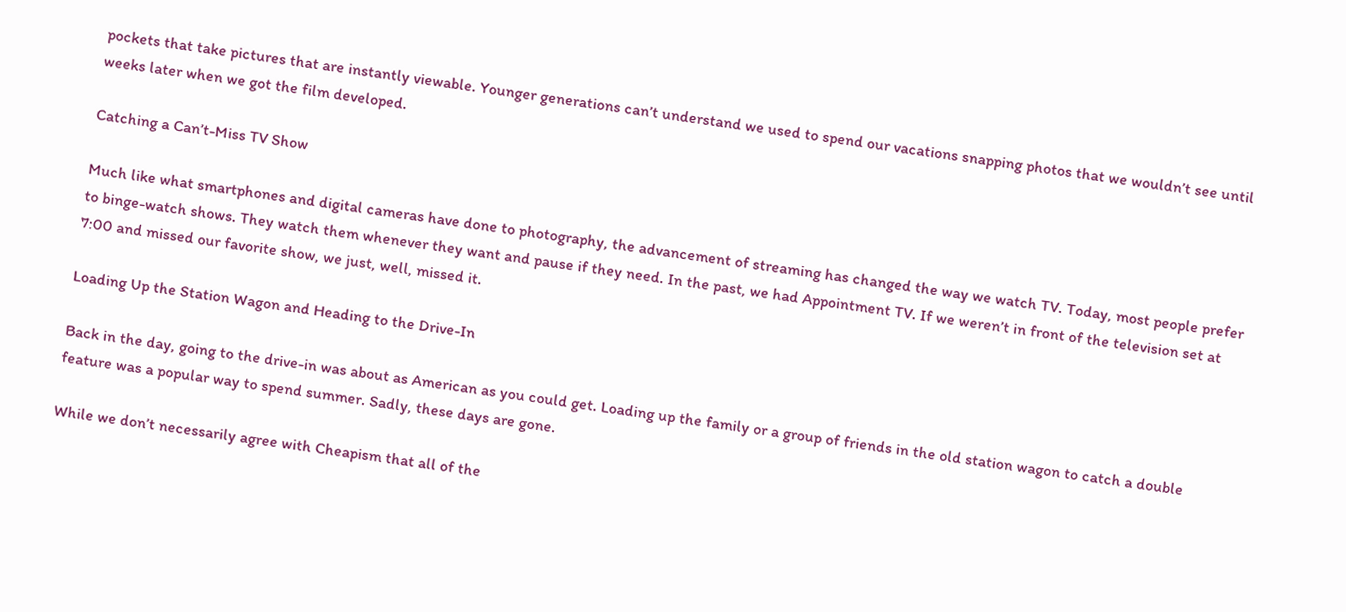pockets that take pictures that are instantly viewable. Younger generations can’t understand we used to spend our vacations snapping photos that we wouldn’t see until weeks later when we got the film developed.

Catching a Can’t-Miss TV Show

Much like what smartphones and digital cameras have done to photography, the advancement of streaming has changed the way we watch TV. Today, most people prefer to binge-watch shows. They watch them whenever they want and pause if they need. In the past, we had Appointment TV. If we weren’t in front of the television set at 7:00 and missed our favorite show, we just, well, missed it.

Loading Up the Station Wagon and Heading to the Drive-In

Back in the day, going to the drive-in was about as American as you could get. Loading up the family or a group of friends in the old station wagon to catch a double feature was a popular way to spend summer. Sadly, these days are gone.

While we don’t necessarily agree with Cheapism that all of the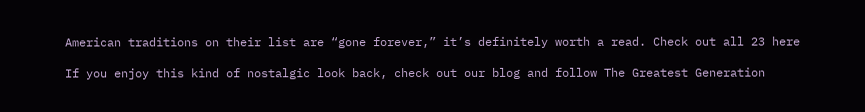American traditions on their list are “gone forever,” it’s definitely worth a read. Check out all 23 here

If you enjoy this kind of nostalgic look back, check out our blog and follow The Greatest Generation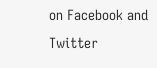on Facebook and Twitter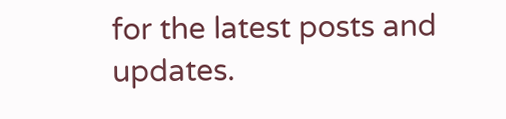for the latest posts and updates.